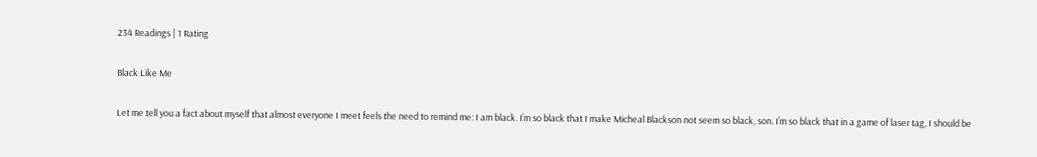234 Readings | 1 Rating

Black Like Me

Let me tell you a fact about myself that almost everyone I meet feels the need to remind me: I am black. I’m so black that I make Micheal Blackson not seem so black, son. I’m so black that in a game of laser tag, I should be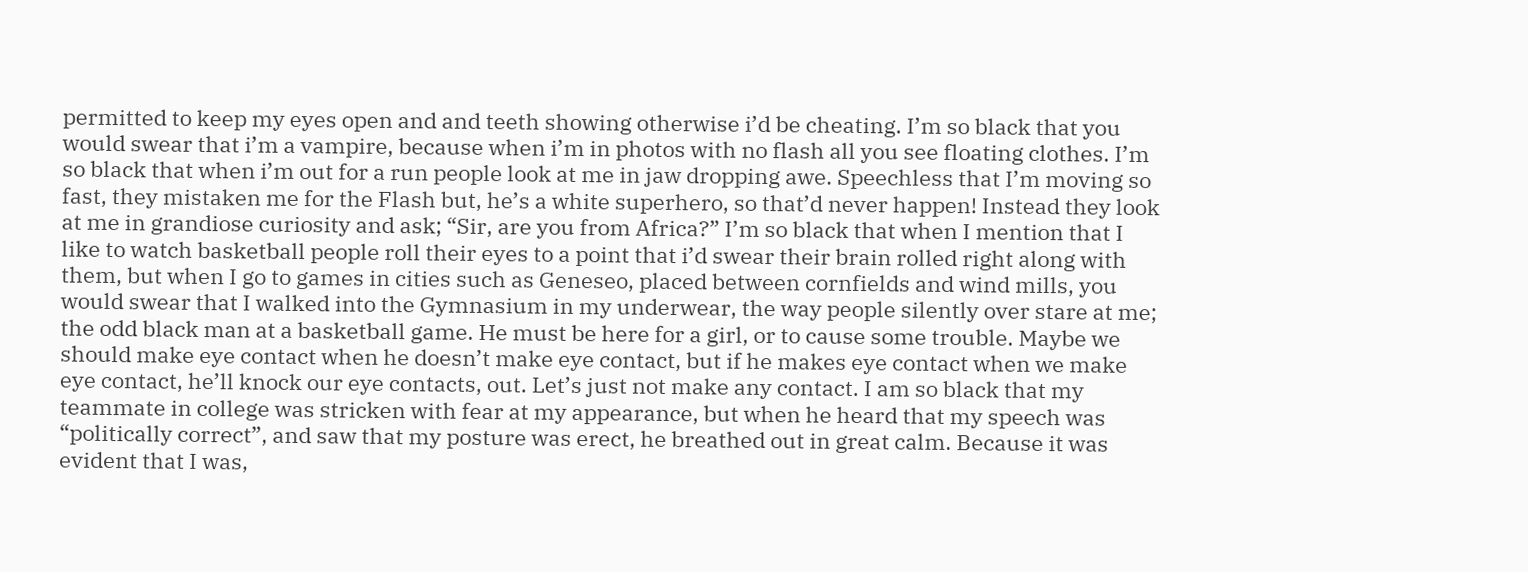permitted to keep my eyes open and and teeth showing otherwise i’d be cheating. I’m so black that you would swear that i’m a vampire, because when i’m in photos with no flash all you see floating clothes. I’m so black that when i’m out for a run people look at me in jaw dropping awe. Speechless that I’m moving so fast, they mistaken me for the Flash but, he’s a white superhero, so that’d never happen! Instead they look at me in grandiose curiosity and ask; “Sir, are you from Africa?” I’m so black that when I mention that I like to watch basketball people roll their eyes to a point that i’d swear their brain rolled right along with them, but when I go to games in cities such as Geneseo, placed between cornfields and wind mills, you would swear that I walked into the Gymnasium in my underwear, the way people silently over stare at me; the odd black man at a basketball game. He must be here for a girl, or to cause some trouble. Maybe we should make eye contact when he doesn’t make eye contact, but if he makes eye contact when we make eye contact, he’ll knock our eye contacts, out. Let’s just not make any contact. I am so black that my teammate in college was stricken with fear at my appearance, but when he heard that my speech was “politically correct”, and saw that my posture was erect, he breathed out in great calm. Because it was evident that I was,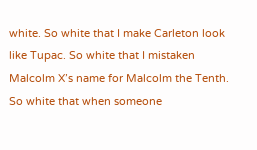white. So white that I make Carleton look like Tupac. So white that I mistaken Malcolm X’s name for Malcolm the Tenth. So white that when someone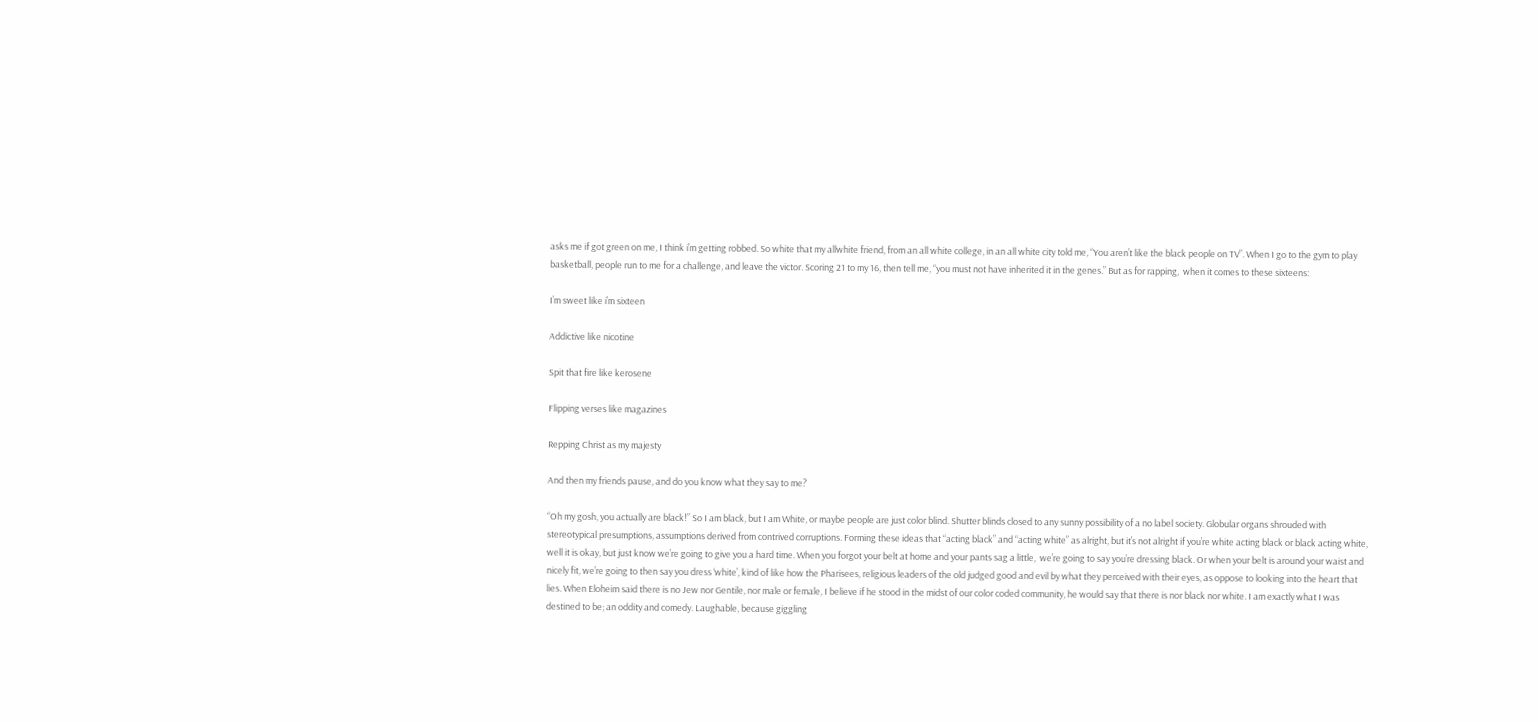asks me if got green on me, I think i’m getting robbed. So white that my allwhite friend, from an all white college, in an all white city told me, “You aren’t like the black people on TV”. When I go to the gym to play basketball, people run to me for a challenge, and leave the victor. Scoring 21 to my 16, then tell me, “you must not have inherited it in the genes.” But as for rapping,  when it comes to these sixteens:

I’m sweet like i’m sixteen

Addictive like nicotine

Spit that fire like kerosene

Flipping verses like magazines

Repping Christ as my majesty

And then my friends pause, and do you know what they say to me?

“Oh my gosh, you actually are black!” So I am black, but I am White, or maybe people are just color blind. Shutter blinds closed to any sunny possibility of a no label society. Globular organs shrouded with stereotypical presumptions, assumptions derived from contrived corruptions. Forming these ideas that “acting black” and “acting white” as alright, but it’s not alright if you’re white acting black or black acting white, well it is okay, but just know we’re going to give you a hard time. When you forgot your belt at home and your pants sag a little,  we’re going to say you’re dressing black. Or when your belt is around your waist and nicely fit, we’re going to then say you dress ‘white’, kind of like how the Pharisees, religious leaders of the old judged good and evil by what they perceived with their eyes, as oppose to looking into the heart that lies. When Eloheim said there is no Jew nor Gentile, nor male or female, I believe if he stood in the midst of our color coded community, he would say that there is nor black nor white. I am exactly what I was destined to be; an oddity and comedy. Laughable, because giggling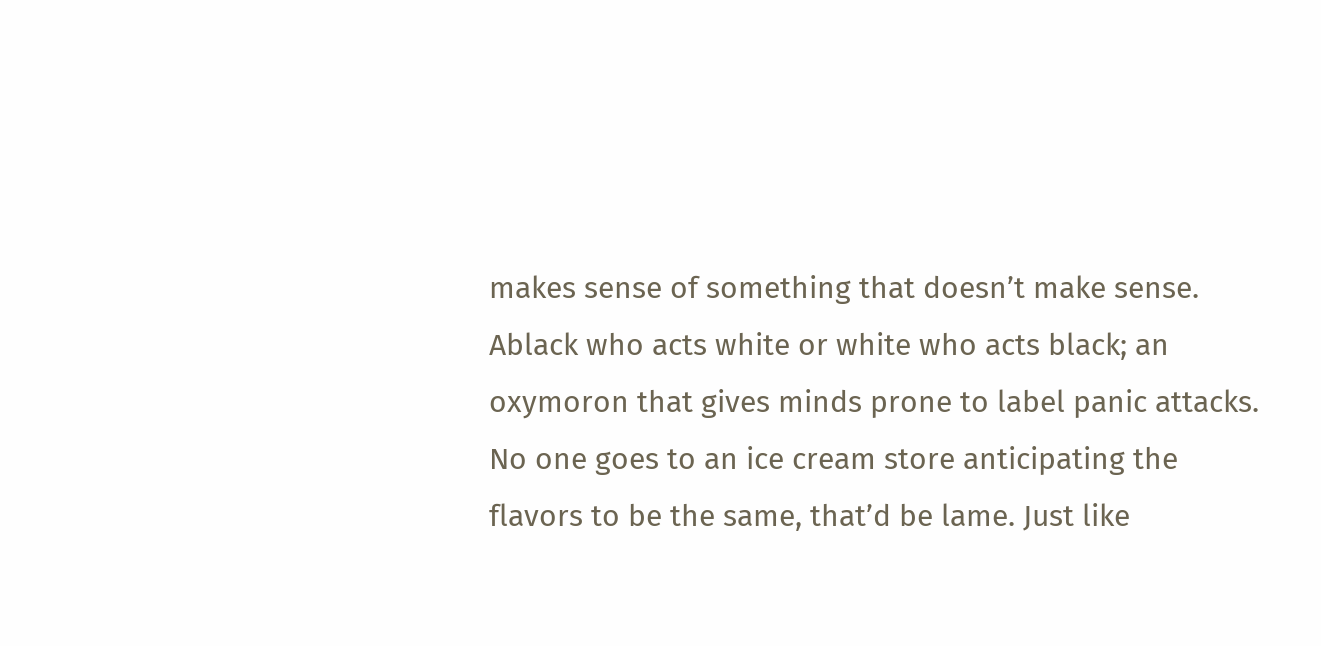makes sense of something that doesn’t make sense. Ablack who acts white or white who acts black; an oxymoron that gives minds prone to label panic attacks. No one goes to an ice cream store anticipating the flavors to be the same, that’d be lame. Just like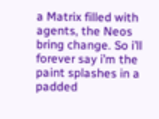a Matrix filled with agents, the Neos bring change. So i’ll forever say i’m the paint splashes in a padded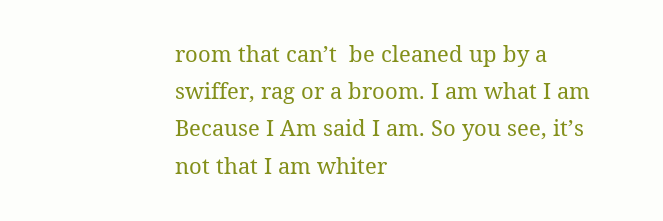room that can’t  be cleaned up by a swiffer, rag or a broom. I am what I am Because I Am said I am. So you see, it’s not that I am whiter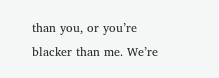than you, or you’re blacker than me. We’re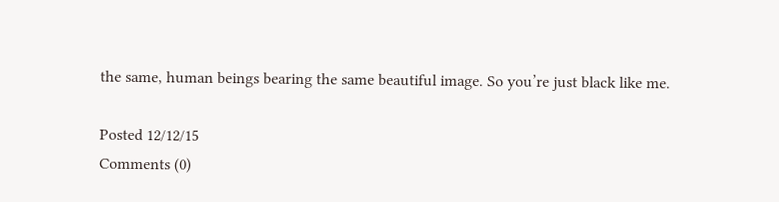the same, human beings bearing the same beautiful image. So you’re just black like me.

Posted 12/12/15
Comments (0)